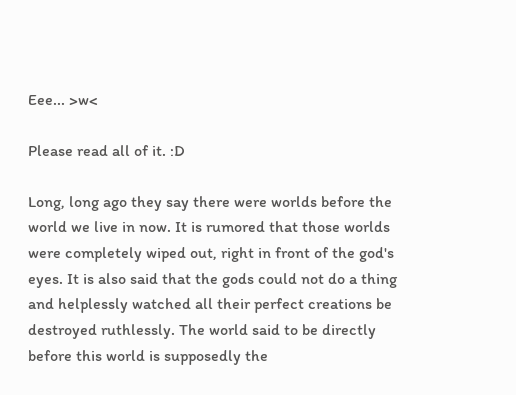Eee... >w<

Please read all of it. :D

Long, long ago they say there were worlds before the world we live in now. It is rumored that those worlds were completely wiped out, right in front of the god's eyes. It is also said that the gods could not do a thing and helplessly watched all their perfect creations be destroyed ruthlessly. The world said to be directly before this world is supposedly the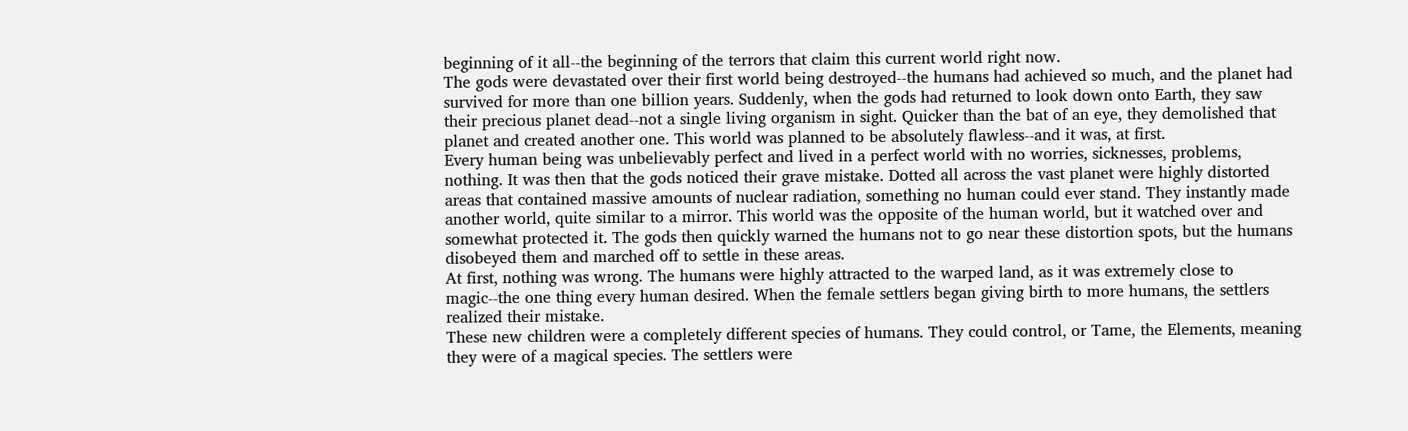beginning of it all--the beginning of the terrors that claim this current world right now.
The gods were devastated over their first world being destroyed--the humans had achieved so much, and the planet had survived for more than one billion years. Suddenly, when the gods had returned to look down onto Earth, they saw their precious planet dead--not a single living organism in sight. Quicker than the bat of an eye, they demolished that planet and created another one. This world was planned to be absolutely flawless--and it was, at first.
Every human being was unbelievably perfect and lived in a perfect world with no worries, sicknesses, problems, nothing. It was then that the gods noticed their grave mistake. Dotted all across the vast planet were highly distorted areas that contained massive amounts of nuclear radiation, something no human could ever stand. They instantly made another world, quite similar to a mirror. This world was the opposite of the human world, but it watched over and somewhat protected it. The gods then quickly warned the humans not to go near these distortion spots, but the humans disobeyed them and marched off to settle in these areas.
At first, nothing was wrong. The humans were highly attracted to the warped land, as it was extremely close to magic--the one thing every human desired. When the female settlers began giving birth to more humans, the settlers realized their mistake.
These new children were a completely different species of humans. They could control, or Tame, the Elements, meaning they were of a magical species. The settlers were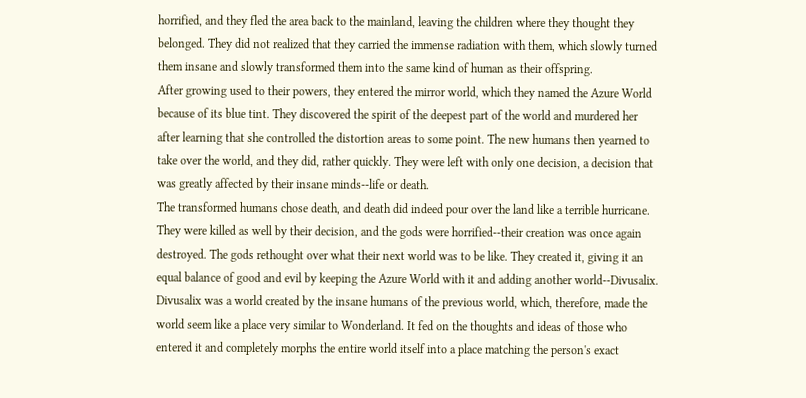horrified, and they fled the area back to the mainland, leaving the children where they thought they belonged. They did not realized that they carried the immense radiation with them, which slowly turned them insane and slowly transformed them into the same kind of human as their offspring.
After growing used to their powers, they entered the mirror world, which they named the Azure World because of its blue tint. They discovered the spirit of the deepest part of the world and murdered her after learning that she controlled the distortion areas to some point. The new humans then yearned to take over the world, and they did, rather quickly. They were left with only one decision, a decision that was greatly affected by their insane minds--life or death.
The transformed humans chose death, and death did indeed pour over the land like a terrible hurricane. They were killed as well by their decision, and the gods were horrified--their creation was once again destroyed. The gods rethought over what their next world was to be like. They created it, giving it an equal balance of good and evil by keeping the Azure World with it and adding another world--Divusalix.
Divusalix was a world created by the insane humans of the previous world, which, therefore, made the world seem like a place very similar to Wonderland. It fed on the thoughts and ideas of those who entered it and completely morphs the entire world itself into a place matching the person's exact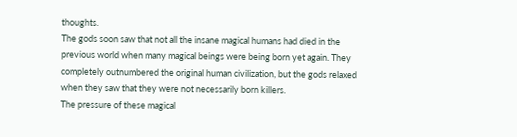thoughts.
The gods soon saw that not all the insane magical humans had died in the previous world when many magical beings were being born yet again. They completely outnumbered the original human civilization, but the gods relaxed when they saw that they were not necessarily born killers.
The pressure of these magical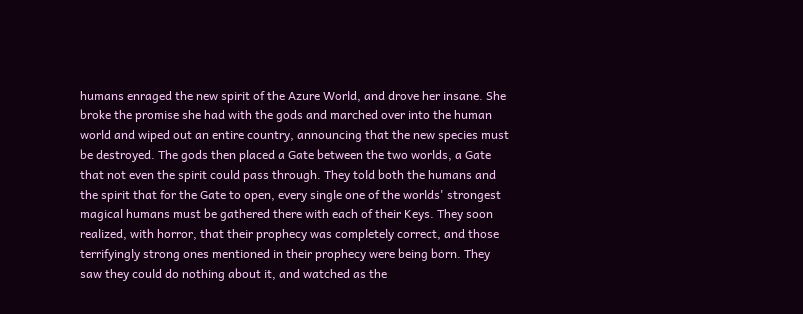humans enraged the new spirit of the Azure World, and drove her insane. She broke the promise she had with the gods and marched over into the human world and wiped out an entire country, announcing that the new species must be destroyed. The gods then placed a Gate between the two worlds, a Gate that not even the spirit could pass through. They told both the humans and the spirit that for the Gate to open, every single one of the worlds' strongest magical humans must be gathered there with each of their Keys. They soon realized, with horror, that their prophecy was completely correct, and those terrifyingly strong ones mentioned in their prophecy were being born. They saw they could do nothing about it, and watched as the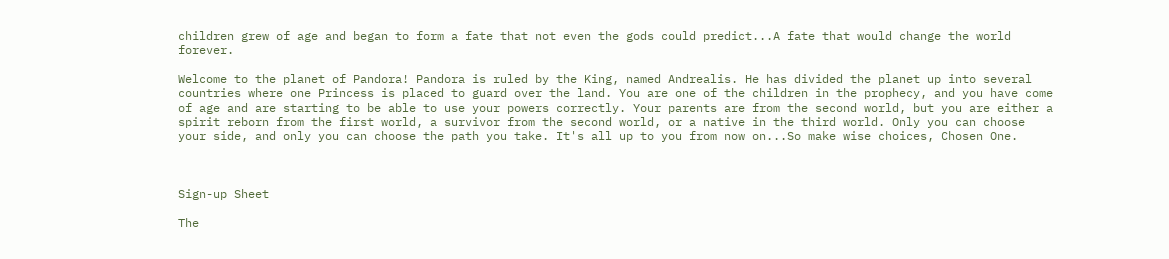children grew of age and began to form a fate that not even the gods could predict...A fate that would change the world forever.

Welcome to the planet of Pandora! Pandora is ruled by the King, named Andrealis. He has divided the planet up into several countries where one Princess is placed to guard over the land. You are one of the children in the prophecy, and you have come of age and are starting to be able to use your powers correctly. Your parents are from the second world, but you are either a spirit reborn from the first world, a survivor from the second world, or a native in the third world. Only you can choose your side, and only you can choose the path you take. It's all up to you from now on...So make wise choices, Chosen One.



Sign-up Sheet

The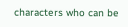characters who can be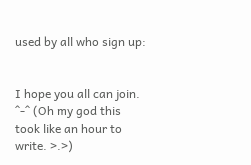used by all who sign up:


I hope you all can join. ^-^ (Oh my god this took like an hour to write. >.>)